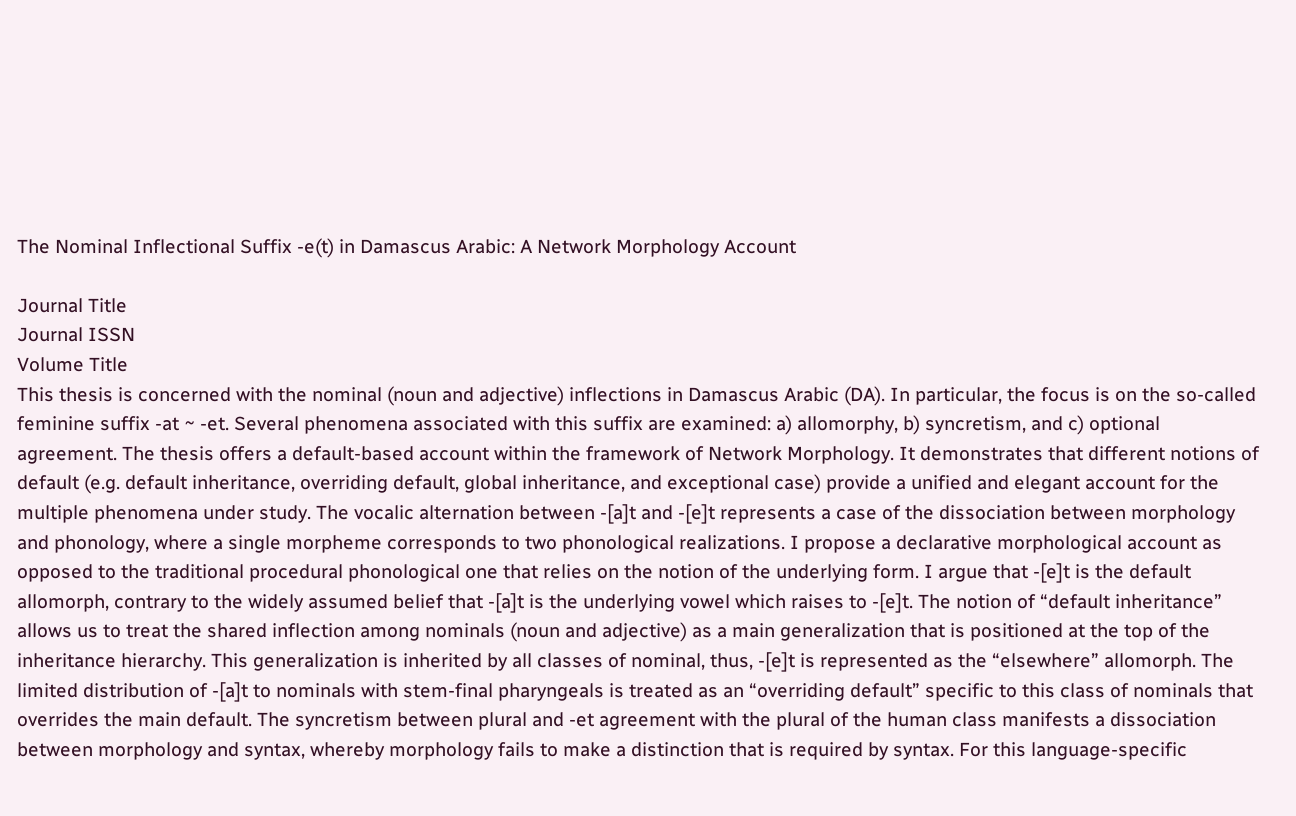The Nominal Inflectional Suffix -e(t) in Damascus Arabic: A Network Morphology Account

Journal Title
Journal ISSN
Volume Title
This thesis is concerned with the nominal (noun and adjective) inflections in Damascus Arabic (DA). In particular, the focus is on the so-called feminine suffix -at ~ -et. Several phenomena associated with this suffix are examined: a) allomorphy, b) syncretism, and c) optional agreement. The thesis offers a default-based account within the framework of Network Morphology. It demonstrates that different notions of default (e.g. default inheritance, overriding default, global inheritance, and exceptional case) provide a unified and elegant account for the multiple phenomena under study. The vocalic alternation between -[a]t and -[e]t represents a case of the dissociation between morphology and phonology, where a single morpheme corresponds to two phonological realizations. I propose a declarative morphological account as opposed to the traditional procedural phonological one that relies on the notion of the underlying form. I argue that -[e]t is the default allomorph, contrary to the widely assumed belief that -[a]t is the underlying vowel which raises to -[e]t. The notion of “default inheritance” allows us to treat the shared inflection among nominals (noun and adjective) as a main generalization that is positioned at the top of the inheritance hierarchy. This generalization is inherited by all classes of nominal, thus, -[e]t is represented as the “elsewhere” allomorph. The limited distribution of -[a]t to nominals with stem-final pharyngeals is treated as an “overriding default” specific to this class of nominals that overrides the main default. The syncretism between plural and -et agreement with the plural of the human class manifests a dissociation between morphology and syntax, whereby morphology fails to make a distinction that is required by syntax. For this language-specific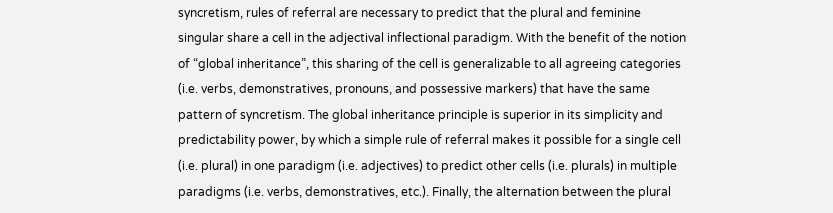syncretism, rules of referral are necessary to predict that the plural and feminine singular share a cell in the adjectival inflectional paradigm. With the benefit of the notion of “global inheritance”, this sharing of the cell is generalizable to all agreeing categories (i.e. verbs, demonstratives, pronouns, and possessive markers) that have the same pattern of syncretism. The global inheritance principle is superior in its simplicity and predictability power, by which a simple rule of referral makes it possible for a single cell (i.e. plural) in one paradigm (i.e. adjectives) to predict other cells (i.e. plurals) in multiple paradigms (i.e. verbs, demonstratives, etc.). Finally, the alternation between the plural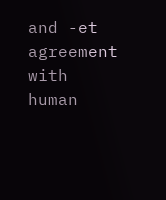and -et agreement with human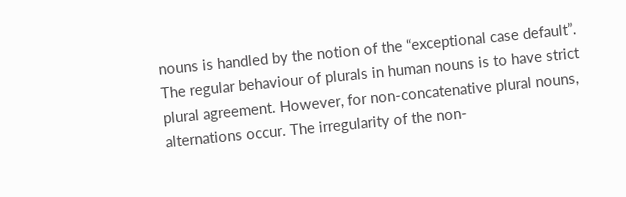nouns is handled by the notion of the “exceptional case default”. The regular behaviour of plurals in human nouns is to have strict plural agreement. However, for non-concatenative plural nouns, alternations occur. The irregularity of the non-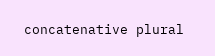concatenative plural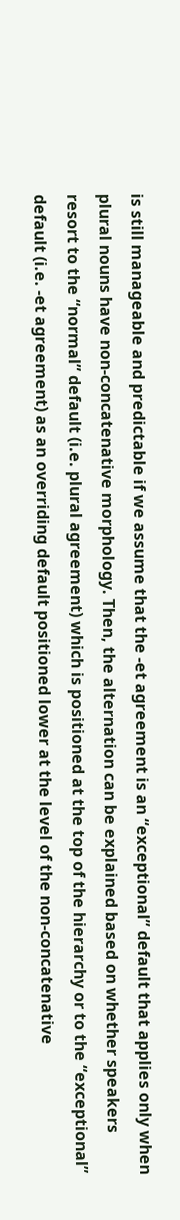is still manageable and predictable if we assume that the -et agreement is an “exceptional” default that applies only when plural nouns have non-concatenative morphology. Then, the alternation can be explained based on whether speakers resort to the “normal” default (i.e. plural agreement) which is positioned at the top of the hierarchy or to the “exceptional” default (i.e. -et agreement) as an overriding default positioned lower at the level of the non-concatenative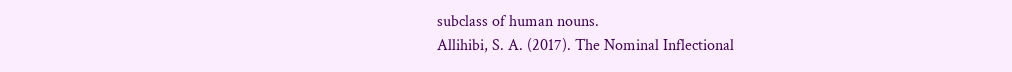subclass of human nouns.
Allihibi, S. A. (2017). The Nominal Inflectional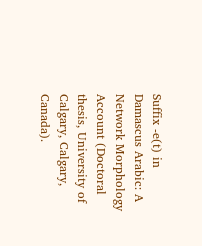Suffix -e(t) in Damascus Arabic: A Network Morphology Account (Doctoral thesis, University of Calgary, Calgary, Canada).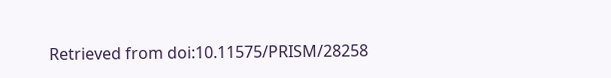Retrieved from doi:10.11575/PRISM/28258